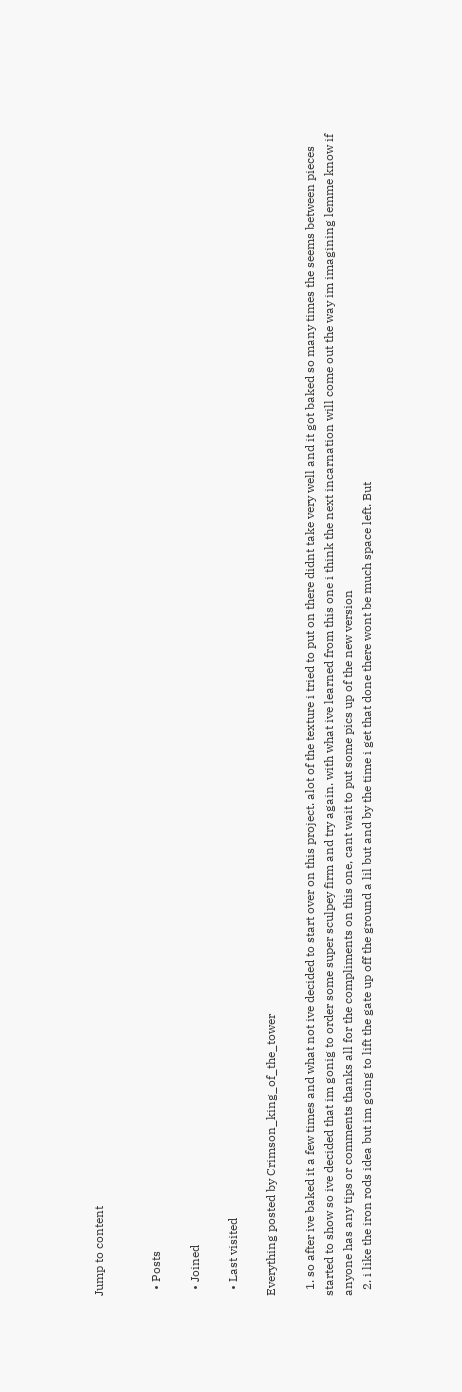Jump to content


  • Posts

  • Joined

  • Last visited

Everything posted by Crimson_king_of_the_tower

  1. so after ive baked it a few times and what not ive decided to start over on this project. alot of the texture i tried to put on there didnt take very well and it got baked so many times the seems between pieces started to show so ive decided that im gonig to order some super sculpey firm and try again. with what ive learned from this one i think the next incarnation will come out the way im imagining lemme know if anyone has any tips or comments thanks all for the compliments on this one, cant wait to put some pics up of the new version
  2. i like the iron rods idea but im going to lift the gate up off the ground a lil but and by the time i get that done there wont be much space left. But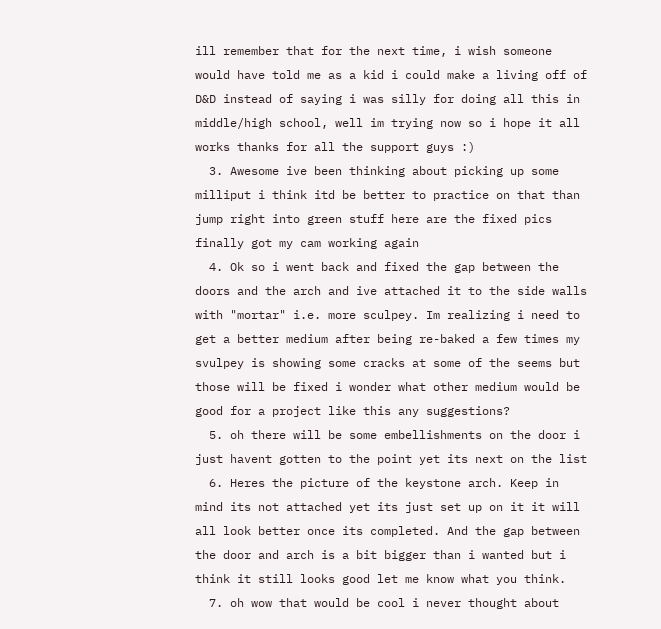ill remember that for the next time, i wish someone would have told me as a kid i could make a living off of D&D instead of saying i was silly for doing all this in middle/high school, well im trying now so i hope it all works thanks for all the support guys :)
  3. Awesome ive been thinking about picking up some milliput i think itd be better to practice on that than jump right into green stuff here are the fixed pics finally got my cam working again
  4. Ok so i went back and fixed the gap between the doors and the arch and ive attached it to the side walls with "mortar" i.e. more sculpey. Im realizing i need to get a better medium after being re-baked a few times my svulpey is showing some cracks at some of the seems but those will be fixed i wonder what other medium would be good for a project like this any suggestions?
  5. oh there will be some embellishments on the door i just havent gotten to the point yet its next on the list
  6. Heres the picture of the keystone arch. Keep in mind its not attached yet its just set up on it it will all look better once its completed. And the gap between the door and arch is a bit bigger than i wanted but i think it still looks good let me know what you think.
  7. oh wow that would be cool i never thought about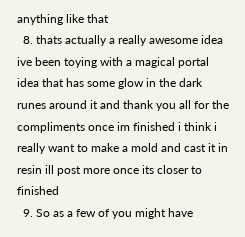anything like that
  8. thats actually a really awesome idea ive been toying with a magical portal idea that has some glow in the dark runes around it and thank you all for the compliments once im finished i think i really want to make a mold and cast it in resin ill post more once its closer to finished
  9. So as a few of you might have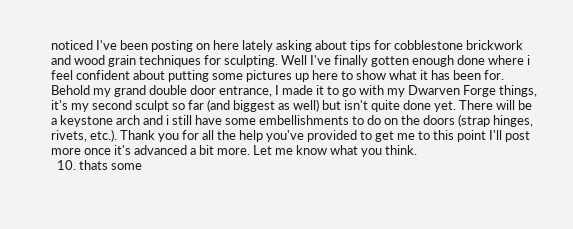noticed I've been posting on here lately asking about tips for cobblestone brickwork and wood grain techniques for sculpting. Well I've finally gotten enough done where i feel confident about putting some pictures up here to show what it has been for. Behold my grand double door entrance, I made it to go with my Dwarven Forge things, it's my second sculpt so far (and biggest as well) but isn't quite done yet. There will be a keystone arch and i still have some embellishments to do on the doors (strap hinges, rivets, etc.). Thank you for all the help you've provided to get me to this point I'll post more once it's advanced a bit more. Let me know what you think.
  10. thats some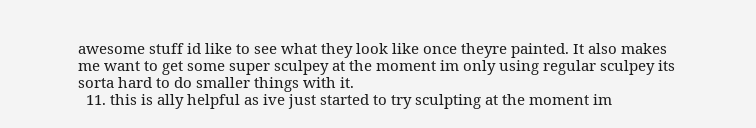awesome stuff id like to see what they look like once theyre painted. It also makes me want to get some super sculpey at the moment im only using regular sculpey its sorta hard to do smaller things with it.
  11. this is ally helpful as ive just started to try sculpting at the moment im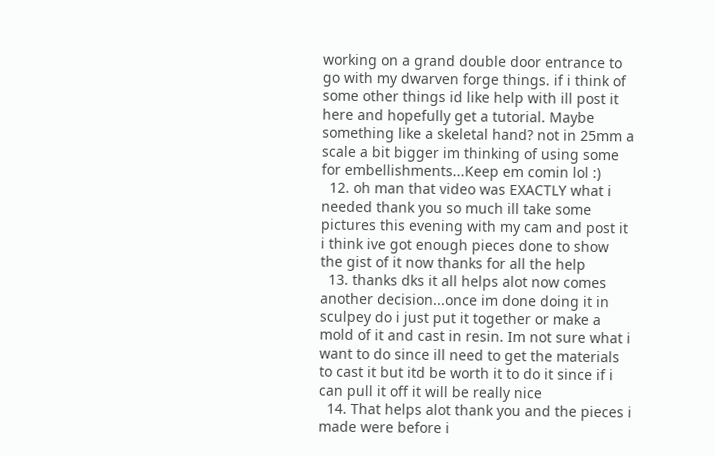working on a grand double door entrance to go with my dwarven forge things. if i think of some other things id like help with ill post it here and hopefully get a tutorial. Maybe something like a skeletal hand? not in 25mm a scale a bit bigger im thinking of using some for embellishments...Keep em comin lol :)
  12. oh man that video was EXACTLY what i needed thank you so much ill take some pictures this evening with my cam and post it i think ive got enough pieces done to show the gist of it now thanks for all the help
  13. thanks dks it all helps alot now comes another decision...once im done doing it in sculpey do i just put it together or make a mold of it and cast in resin. Im not sure what i want to do since ill need to get the materials to cast it but itd be worth it to do it since if i can pull it off it will be really nice
  14. That helps alot thank you and the pieces i made were before i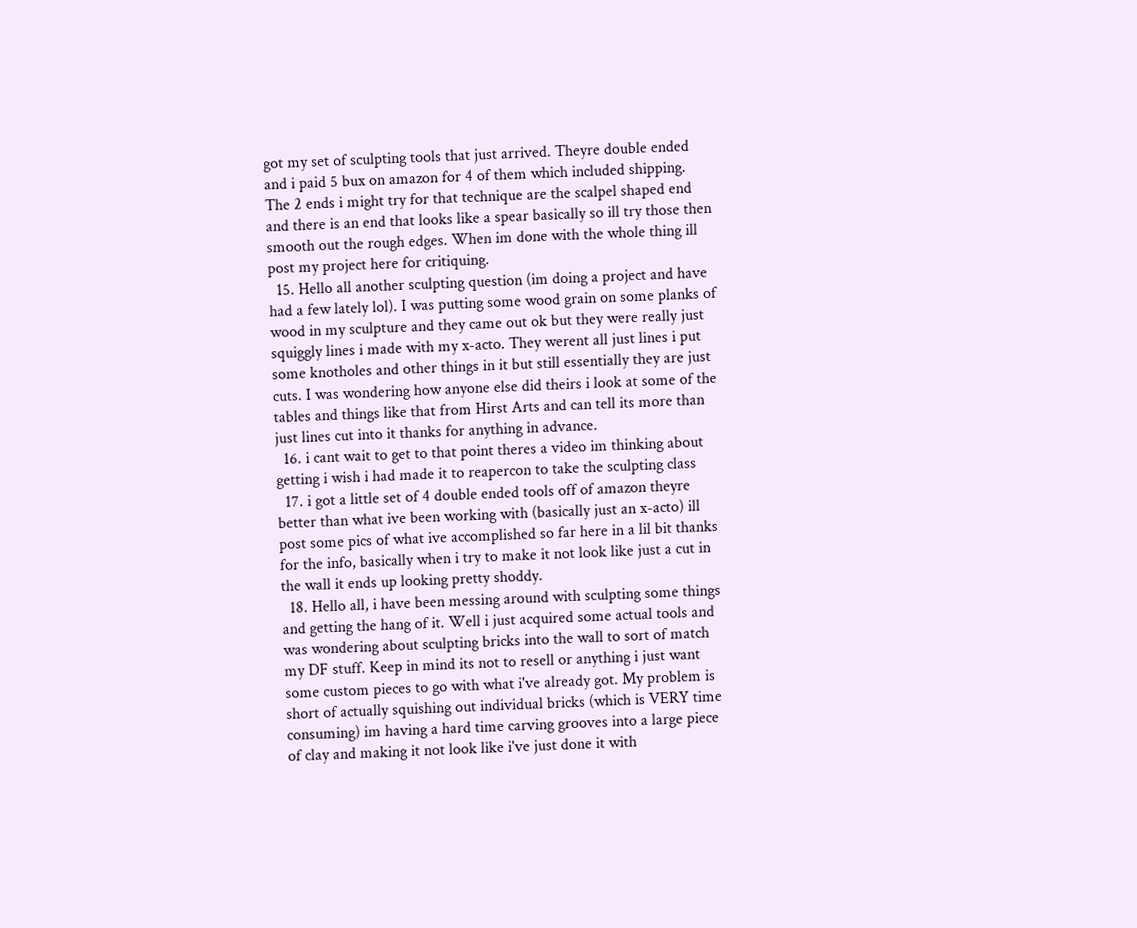got my set of sculpting tools that just arrived. Theyre double ended and i paid 5 bux on amazon for 4 of them which included shipping. The 2 ends i might try for that technique are the scalpel shaped end and there is an end that looks like a spear basically so ill try those then smooth out the rough edges. When im done with the whole thing ill post my project here for critiquing.
  15. Hello all another sculpting question (im doing a project and have had a few lately lol). I was putting some wood grain on some planks of wood in my sculpture and they came out ok but they were really just squiggly lines i made with my x-acto. They werent all just lines i put some knotholes and other things in it but still essentially they are just cuts. I was wondering how anyone else did theirs i look at some of the tables and things like that from Hirst Arts and can tell its more than just lines cut into it thanks for anything in advance.
  16. i cant wait to get to that point theres a video im thinking about getting i wish i had made it to reapercon to take the sculpting class
  17. i got a little set of 4 double ended tools off of amazon theyre better than what ive been working with (basically just an x-acto) ill post some pics of what ive accomplished so far here in a lil bit thanks for the info, basically when i try to make it not look like just a cut in the wall it ends up looking pretty shoddy.
  18. Hello all, i have been messing around with sculpting some things and getting the hang of it. Well i just acquired some actual tools and was wondering about sculpting bricks into the wall to sort of match my DF stuff. Keep in mind its not to resell or anything i just want some custom pieces to go with what i've already got. My problem is short of actually squishing out individual bricks (which is VERY time consuming) im having a hard time carving grooves into a large piece of clay and making it not look like i've just done it with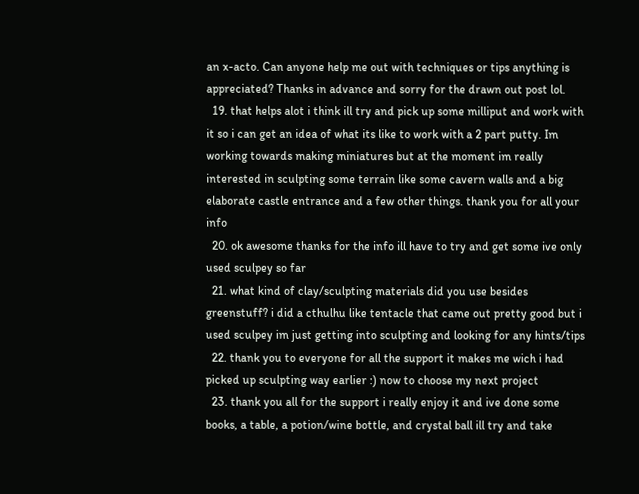an x-acto. Can anyone help me out with techniques or tips anything is appreciated? Thanks in advance and sorry for the drawn out post lol.
  19. that helps alot i think ill try and pick up some milliput and work with it so i can get an idea of what its like to work with a 2 part putty. Im working towards making miniatures but at the moment im really interested in sculpting some terrain like some cavern walls and a big elaborate castle entrance and a few other things. thank you for all your info
  20. ok awesome thanks for the info ill have to try and get some ive only used sculpey so far
  21. what kind of clay/sculpting materials did you use besides greenstuff? i did a cthulhu like tentacle that came out pretty good but i used sculpey im just getting into sculpting and looking for any hints/tips
  22. thank you to everyone for all the support it makes me wich i had picked up sculpting way earlier :) now to choose my next project
  23. thank you all for the support i really enjoy it and ive done some books, a table, a potion/wine bottle, and crystal ball ill try and take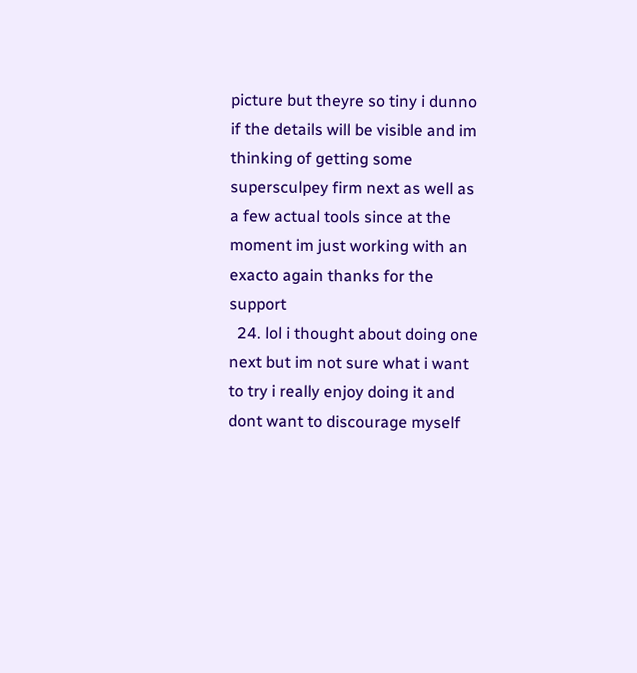picture but theyre so tiny i dunno if the details will be visible and im thinking of getting some supersculpey firm next as well as a few actual tools since at the moment im just working with an exacto again thanks for the support
  24. lol i thought about doing one next but im not sure what i want to try i really enjoy doing it and dont want to discourage myself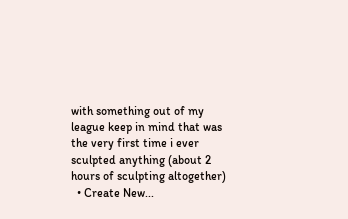with something out of my league keep in mind that was the very first time i ever sculpted anything (about 2 hours of sculpting altogether)
  • Create New...